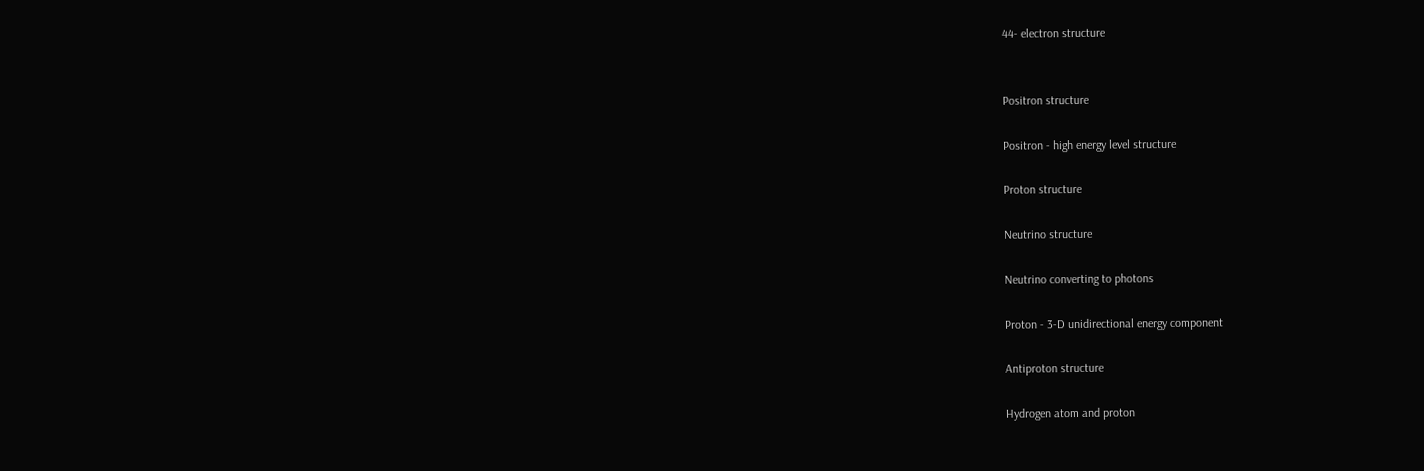44- electron structure


Positron structure

Positron - high energy level structure

Proton structure

Neutrino structure

Neutrino converting to photons

Proton - 3-D unidirectional energy component

Antiproton structure

Hydrogen atom and proton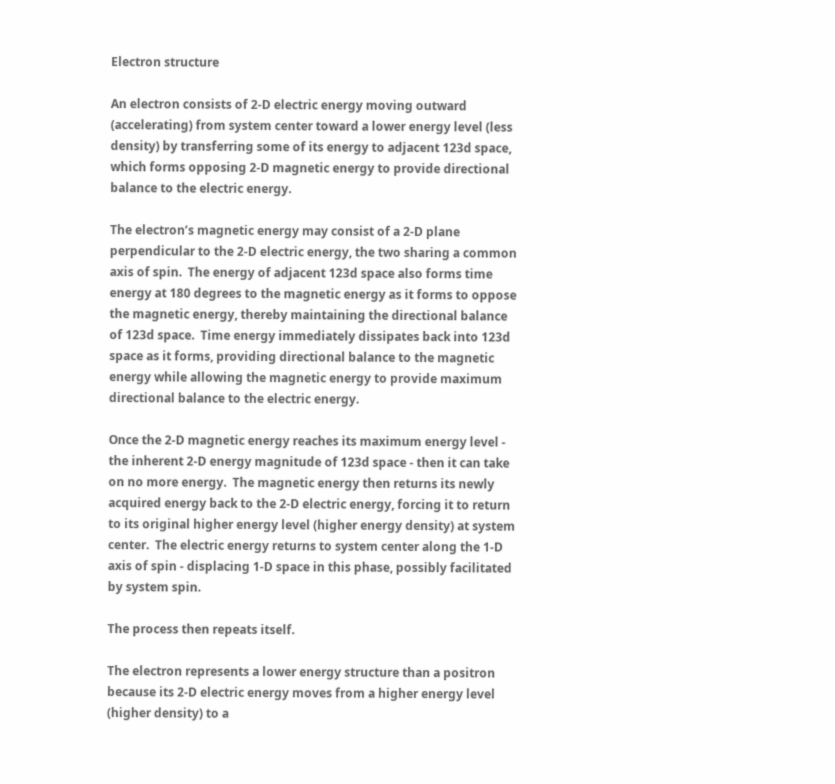Electron structure

An electron consists of 2-D electric energy moving outward (accelerating) from system center toward a lower energy level (less density) by transferring some of its energy to adjacent 123d space, which forms opposing 2-D magnetic energy to provide directional balance to the electric energy.

The electron’s magnetic energy may consist of a 2-D plane perpendicular to the 2-D electric energy, the two sharing a common axis of spin.  The energy of adjacent 123d space also forms time energy at 180 degrees to the magnetic energy as it forms to oppose the magnetic energy, thereby maintaining the directional balance of 123d space.  Time energy immediately dissipates back into 123d space as it forms, providing directional balance to the magnetic energy while allowing the magnetic energy to provide maximum directional balance to the electric energy.

Once the 2-D magnetic energy reaches its maximum energy level - the inherent 2-D energy magnitude of 123d space - then it can take on no more energy.  The magnetic energy then returns its newly acquired energy back to the 2-D electric energy, forcing it to return to its original higher energy level (higher energy density) at system center.  The electric energy returns to system center along the 1-D axis of spin - displacing 1-D space in this phase, possibly facilitated by system spin.

The process then repeats itself.

The electron represents a lower energy structure than a positron because its 2-D electric energy moves from a higher energy level (higher density) to a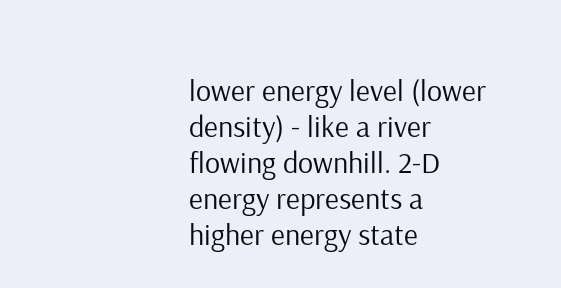lower energy level (lower density) - like a river flowing downhill. 2-D energy represents a higher energy state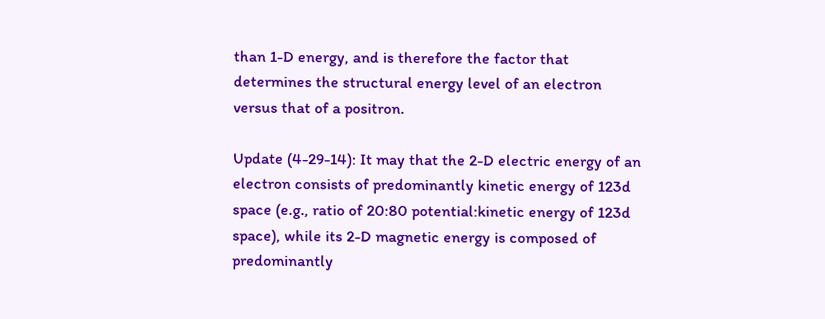than 1-D energy, and is therefore the factor that determines the structural energy level of an electron versus that of a positron.

Update (4-29-14): It may that the 2-D electric energy of an electron consists of predominantly kinetic energy of 123d space (e.g., ratio of 20:80 potential:kinetic energy of 123d space), while its 2-D magnetic energy is composed of predominantly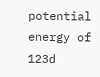potential energy of 123d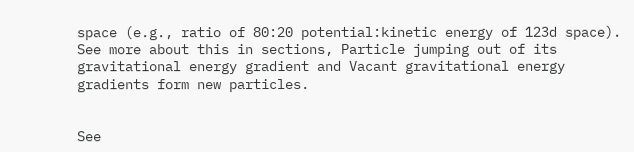space (e.g., ratio of 80:20 potential:kinetic energy of 123d space). See more about this in sections, Particle jumping out of its gravitational energy gradient and Vacant gravitational energy gradients form new particles.


See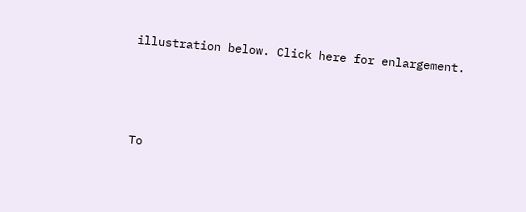illustration below. Click here for enlargement.





To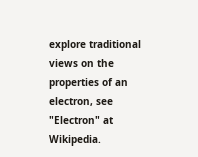explore traditional views on the properties of an electron, see "Electron" at Wikipedia.